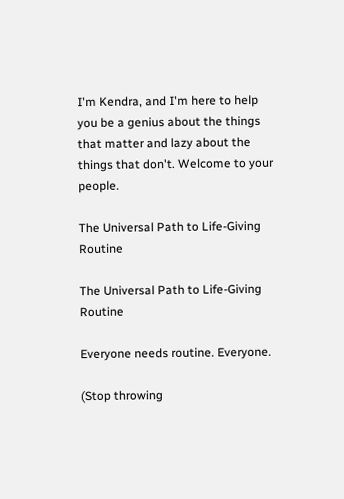I'm Kendra, and I'm here to help you be a genius about the things that matter and lazy about the things that don't. Welcome to your people.

The Universal Path to Life-Giving Routine

The Universal Path to Life-Giving Routine

Everyone needs routine. Everyone.

(Stop throwing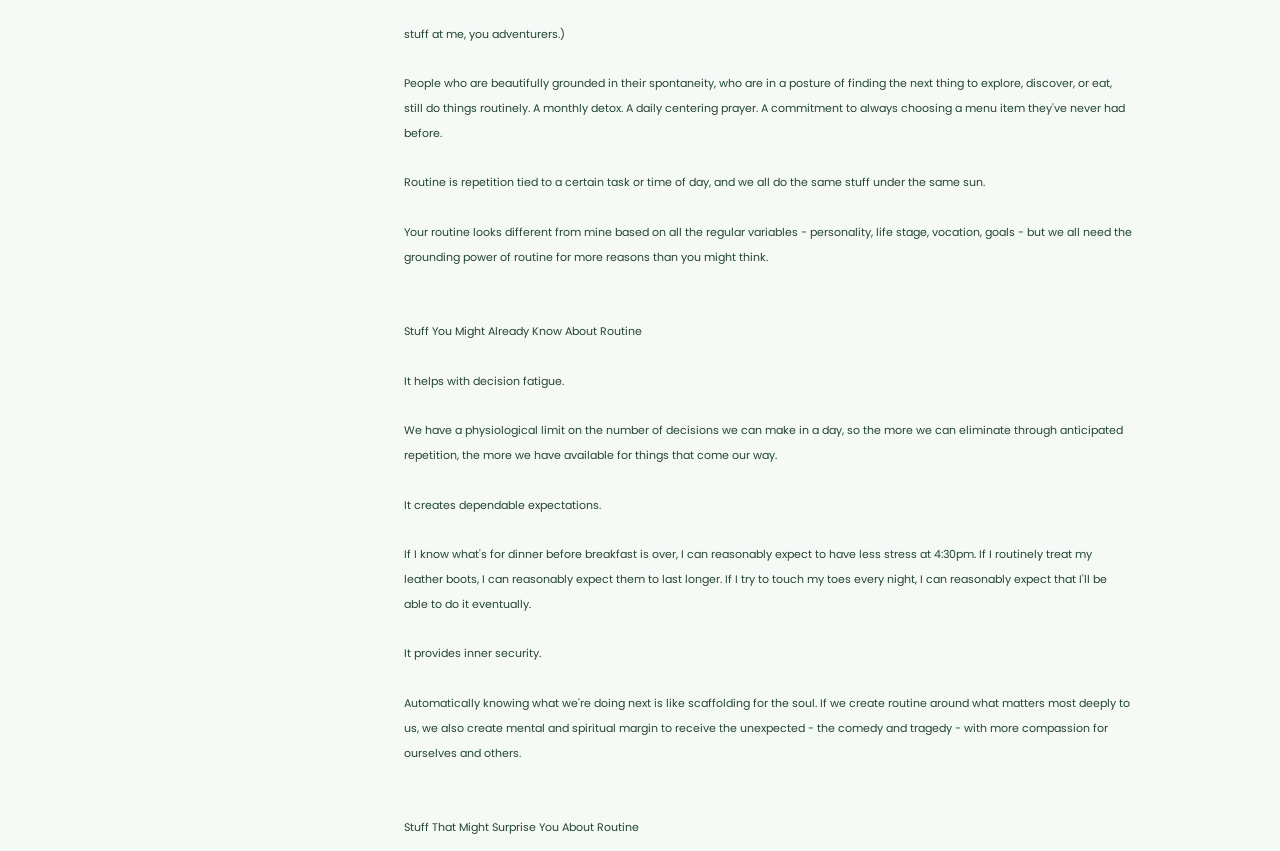stuff at me, you adventurers.)

People who are beautifully grounded in their spontaneity, who are in a posture of finding the next thing to explore, discover, or eat, still do things routinely. A monthly detox. A daily centering prayer. A commitment to always choosing a menu item they've never had before.

Routine is repetition tied to a certain task or time of day, and we all do the same stuff under the same sun.

Your routine looks different from mine based on all the regular variables - personality, life stage, vocation, goals - but we all need the grounding power of routine for more reasons than you might think.


Stuff You Might Already Know About Routine

It helps with decision fatigue.

We have a physiological limit on the number of decisions we can make in a day, so the more we can eliminate through anticipated repetition, the more we have available for things that come our way.

It creates dependable expectations.

If I know what's for dinner before breakfast is over, I can reasonably expect to have less stress at 4:30pm. If I routinely treat my leather boots, I can reasonably expect them to last longer. If I try to touch my toes every night, I can reasonably expect that I'll be able to do it eventually.

It provides inner security.

Automatically knowing what we're doing next is like scaffolding for the soul. If we create routine around what matters most deeply to us, we also create mental and spiritual margin to receive the unexpected - the comedy and tragedy - with more compassion for ourselves and others.


Stuff That Might Surprise You About Routine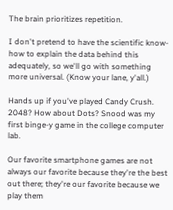The brain prioritizes repetition.

I don't pretend to have the scientific know-how to explain the data behind this adequately, so we'll go with something more universal. (Know your lane, y'all.)

Hands up if you've played Candy Crush. 2048? How about Dots? Snood was my first binge-y game in the college computer lab.

Our favorite smartphone games are not always our favorite because they're the best out there; they're our favorite because we play them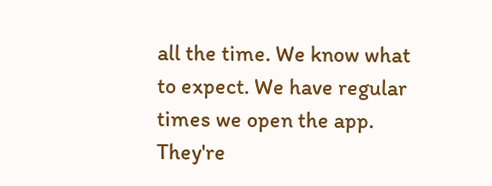all the time. We know what to expect. We have regular times we open the app. They're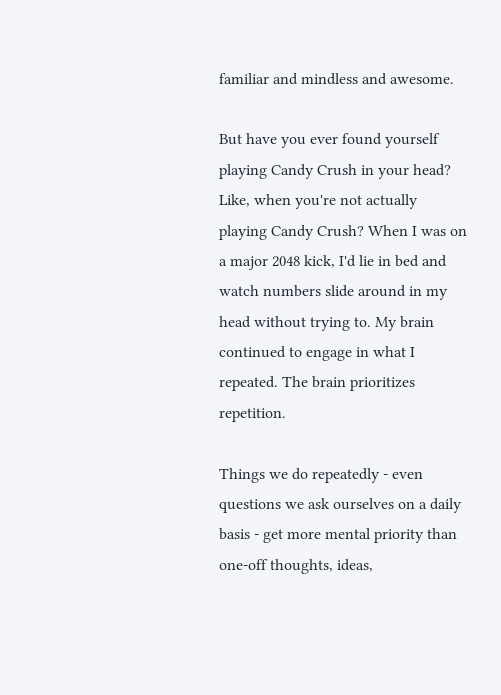familiar and mindless and awesome.

But have you ever found yourself playing Candy Crush in your head? Like, when you're not actually playing Candy Crush? When I was on a major 2048 kick, I'd lie in bed and watch numbers slide around in my head without trying to. My brain continued to engage in what I repeated. The brain prioritizes repetition.

Things we do repeatedly - even questions we ask ourselves on a daily basis - get more mental priority than one-off thoughts, ideas,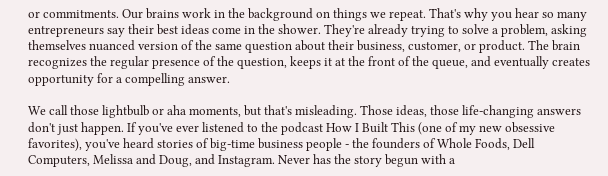or commitments. Our brains work in the background on things we repeat. That's why you hear so many entrepreneurs say their best ideas come in the shower. They're already trying to solve a problem, asking themselves nuanced version of the same question about their business, customer, or product. The brain recognizes the regular presence of the question, keeps it at the front of the queue, and eventually creates opportunity for a compelling answer.

We call those lightbulb or aha moments, but that's misleading. Those ideas, those life-changing answers don't just happen. If you've ever listened to the podcast How I Built This (one of my new obsessive favorites), you've heard stories of big-time business people - the founders of Whole Foods, Dell Computers, Melissa and Doug, and Instagram. Never has the story begun with a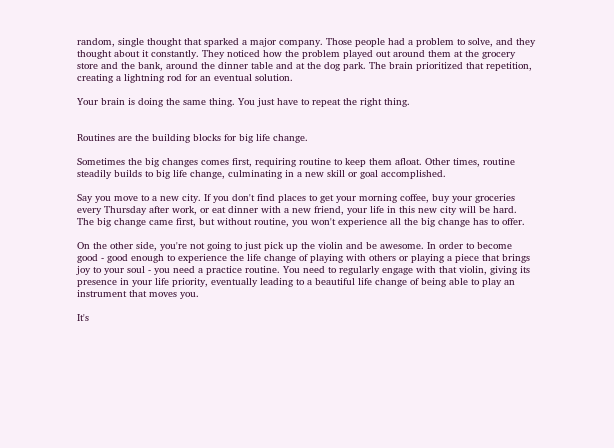random, single thought that sparked a major company. Those people had a problem to solve, and they thought about it constantly. They noticed how the problem played out around them at the grocery store and the bank, around the dinner table and at the dog park. The brain prioritized that repetition, creating a lightning rod for an eventual solution.

Your brain is doing the same thing. You just have to repeat the right thing.


Routines are the building blocks for big life change.

Sometimes the big changes comes first, requiring routine to keep them afloat. Other times, routine steadily builds to big life change, culminating in a new skill or goal accomplished.

Say you move to a new city. If you don't find places to get your morning coffee, buy your groceries every Thursday after work, or eat dinner with a new friend, your life in this new city will be hard. The big change came first, but without routine, you won't experience all the big change has to offer.

On the other side, you're not going to just pick up the violin and be awesome. In order to become good - good enough to experience the life change of playing with others or playing a piece that brings joy to your soul - you need a practice routine. You need to regularly engage with that violin, giving its presence in your life priority, eventually leading to a beautiful life change of being able to play an instrument that moves you.

It's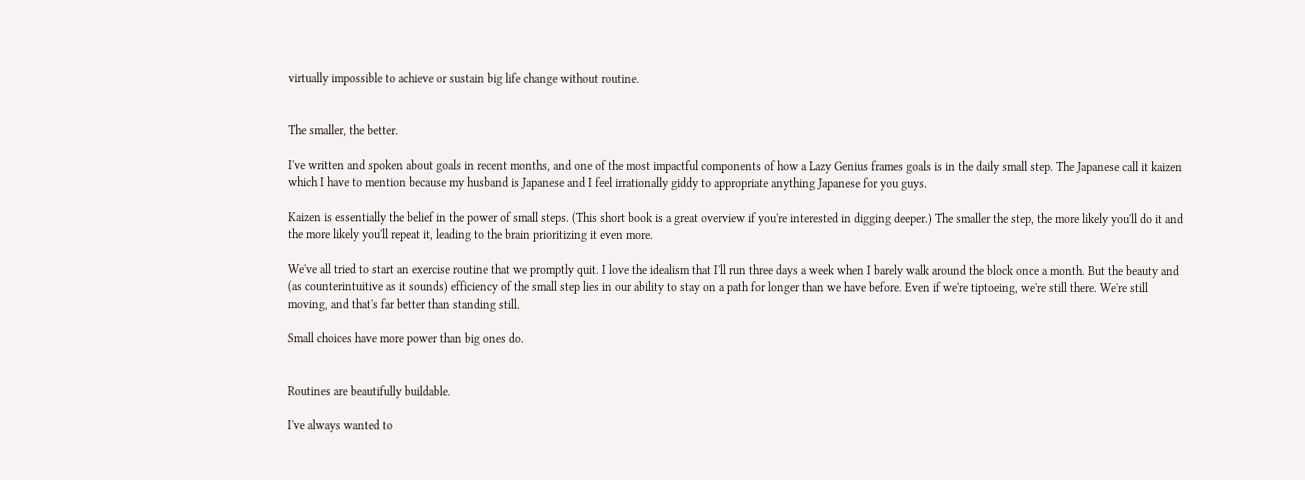virtually impossible to achieve or sustain big life change without routine.


The smaller, the better.

I've written and spoken about goals in recent months, and one of the most impactful components of how a Lazy Genius frames goals is in the daily small step. The Japanese call it kaizen which I have to mention because my husband is Japanese and I feel irrationally giddy to appropriate anything Japanese for you guys.

Kaizen is essentially the belief in the power of small steps. (This short book is a great overview if you're interested in digging deeper.) The smaller the step, the more likely you'll do it and the more likely you'll repeat it, leading to the brain prioritizing it even more.

We've all tried to start an exercise routine that we promptly quit. I love the idealism that I'll run three days a week when I barely walk around the block once a month. But the beauty and (as counterintuitive as it sounds) efficiency of the small step lies in our ability to stay on a path for longer than we have before. Even if we're tiptoeing, we're still there. We're still moving, and that's far better than standing still.

Small choices have more power than big ones do.


Routines are beautifully buildable.

I've always wanted to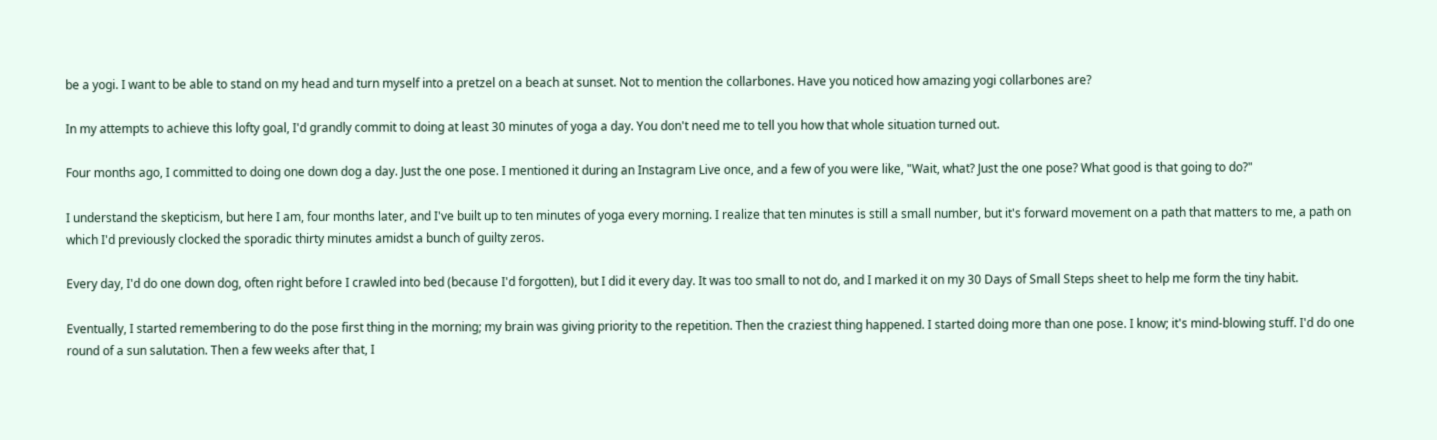be a yogi. I want to be able to stand on my head and turn myself into a pretzel on a beach at sunset. Not to mention the collarbones. Have you noticed how amazing yogi collarbones are?

In my attempts to achieve this lofty goal, I'd grandly commit to doing at least 30 minutes of yoga a day. You don't need me to tell you how that whole situation turned out.

Four months ago, I committed to doing one down dog a day. Just the one pose. I mentioned it during an Instagram Live once, and a few of you were like, "Wait, what? Just the one pose? What good is that going to do?"

I understand the skepticism, but here I am, four months later, and I've built up to ten minutes of yoga every morning. I realize that ten minutes is still a small number, but it's forward movement on a path that matters to me, a path on which I'd previously clocked the sporadic thirty minutes amidst a bunch of guilty zeros.

Every day, I'd do one down dog, often right before I crawled into bed (because I'd forgotten), but I did it every day. It was too small to not do, and I marked it on my 30 Days of Small Steps sheet to help me form the tiny habit.

Eventually, I started remembering to do the pose first thing in the morning; my brain was giving priority to the repetition. Then the craziest thing happened. I started doing more than one pose. I know; it's mind-blowing stuff. I'd do one round of a sun salutation. Then a few weeks after that, I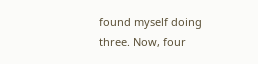found myself doing three. Now, four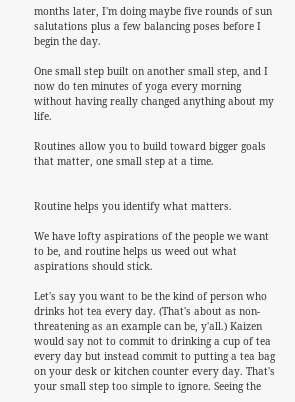months later, I'm doing maybe five rounds of sun salutations plus a few balancing poses before I begin the day.

One small step built on another small step, and I now do ten minutes of yoga every morning without having really changed anything about my life.

Routines allow you to build toward bigger goals that matter, one small step at a time.


Routine helps you identify what matters.

We have lofty aspirations of the people we want to be, and routine helps us weed out what aspirations should stick.

Let's say you want to be the kind of person who drinks hot tea every day. (That's about as non-threatening as an example can be, y'all.) Kaizen would say not to commit to drinking a cup of tea every day but instead commit to putting a tea bag on your desk or kitchen counter every day. That's your small step too simple to ignore. Seeing the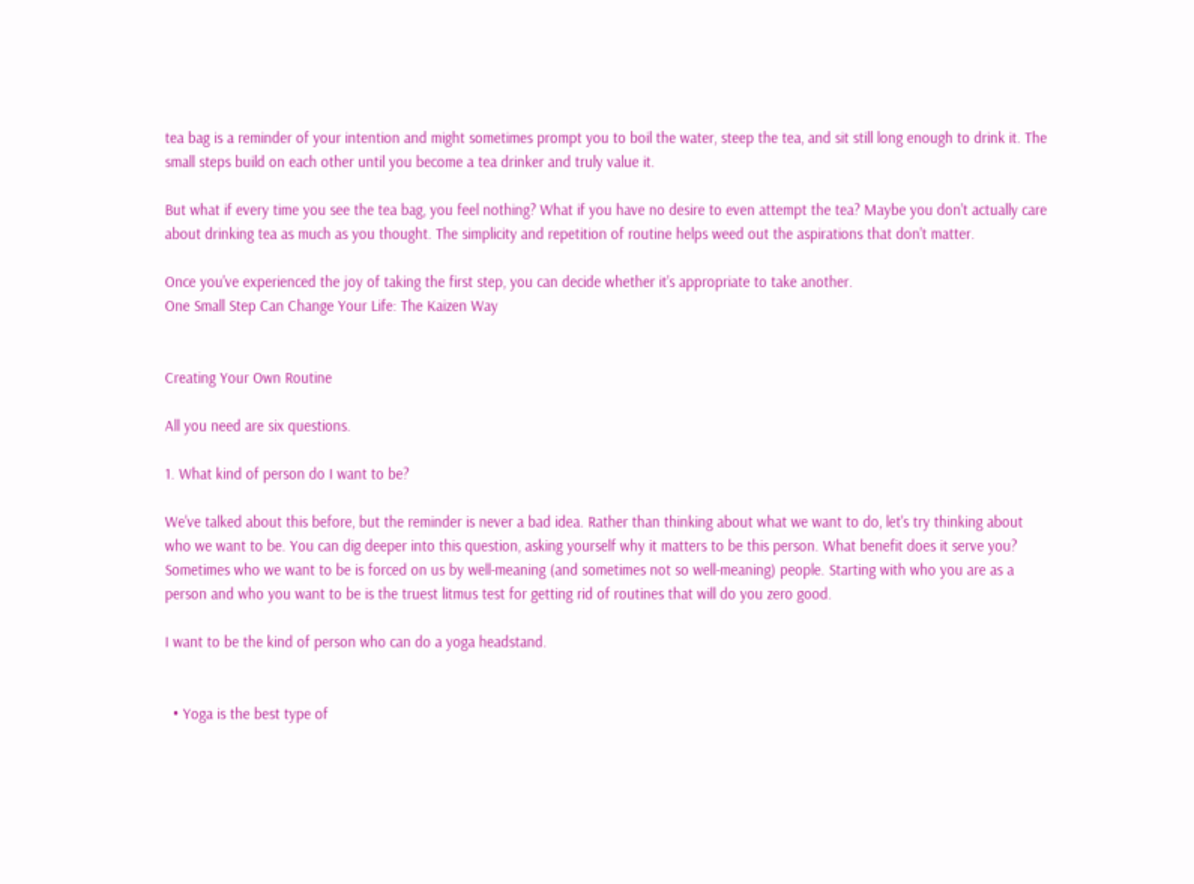tea bag is a reminder of your intention and might sometimes prompt you to boil the water, steep the tea, and sit still long enough to drink it. The small steps build on each other until you become a tea drinker and truly value it.

But what if every time you see the tea bag, you feel nothing? What if you have no desire to even attempt the tea? Maybe you don't actually care about drinking tea as much as you thought. The simplicity and repetition of routine helps weed out the aspirations that don't matter.

Once you've experienced the joy of taking the first step, you can decide whether it's appropriate to take another.
One Small Step Can Change Your Life: The Kaizen Way


Creating Your Own Routine

All you need are six questions.

1. What kind of person do I want to be?

We've talked about this before, but the reminder is never a bad idea. Rather than thinking about what we want to do, let's try thinking about who we want to be. You can dig deeper into this question, asking yourself why it matters to be this person. What benefit does it serve you? Sometimes who we want to be is forced on us by well-meaning (and sometimes not so well-meaning) people. Starting with who you are as a person and who you want to be is the truest litmus test for getting rid of routines that will do you zero good.

I want to be the kind of person who can do a yoga headstand.


  • Yoga is the best type of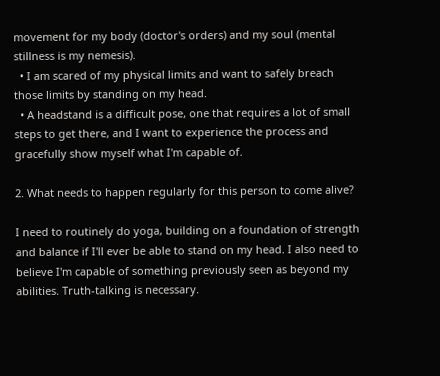movement for my body (doctor's orders) and my soul (mental stillness is my nemesis).
  • I am scared of my physical limits and want to safely breach those limits by standing on my head.
  • A headstand is a difficult pose, one that requires a lot of small steps to get there, and I want to experience the process and gracefully show myself what I'm capable of.

2. What needs to happen regularly for this person to come alive?

I need to routinely do yoga, building on a foundation of strength and balance if I'll ever be able to stand on my head. I also need to believe I'm capable of something previously seen as beyond my abilities. Truth-talking is necessary.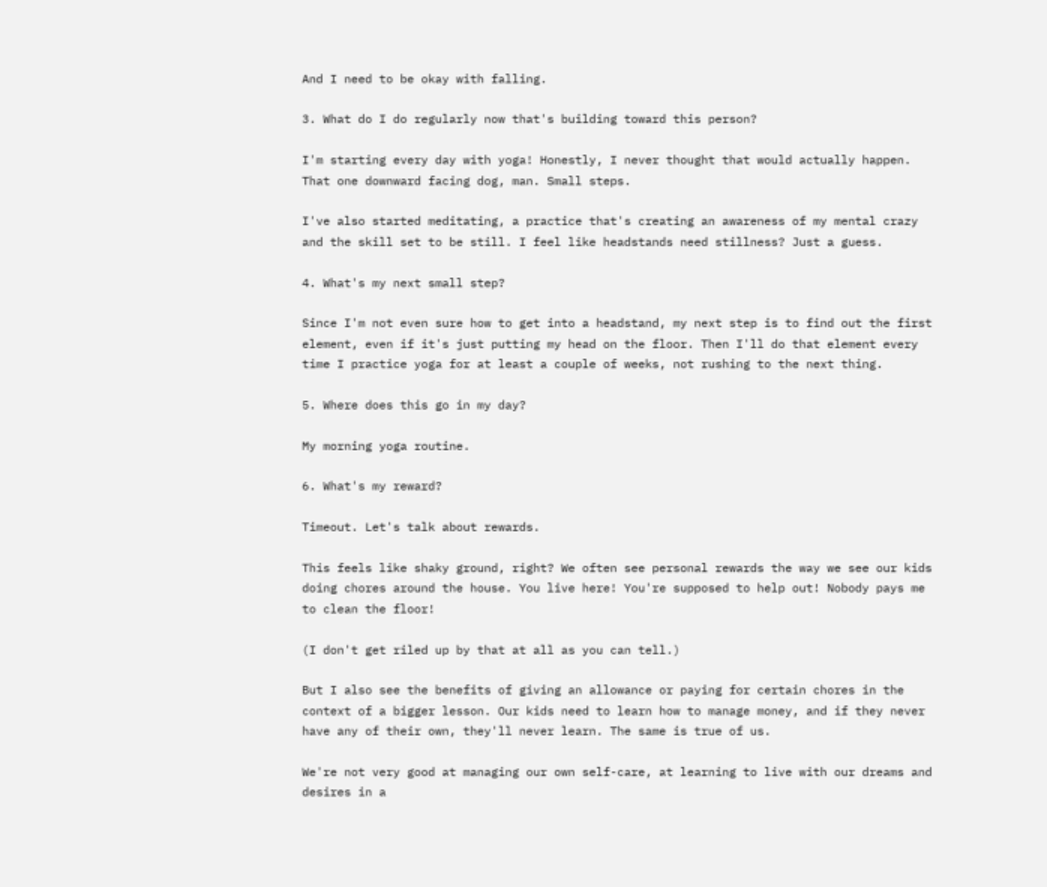And I need to be okay with falling.

3. What do I do regularly now that's building toward this person?

I'm starting every day with yoga! Honestly, I never thought that would actually happen. That one downward facing dog, man. Small steps.

I've also started meditating, a practice that's creating an awareness of my mental crazy and the skill set to be still. I feel like headstands need stillness? Just a guess.

4. What's my next small step?

Since I'm not even sure how to get into a headstand, my next step is to find out the first element, even if it's just putting my head on the floor. Then I'll do that element every time I practice yoga for at least a couple of weeks, not rushing to the next thing.

5. Where does this go in my day?

My morning yoga routine.

6. What's my reward?

Timeout. Let's talk about rewards.

This feels like shaky ground, right? We often see personal rewards the way we see our kids doing chores around the house. You live here! You're supposed to help out! Nobody pays me to clean the floor!

(I don't get riled up by that at all as you can tell.)

But I also see the benefits of giving an allowance or paying for certain chores in the context of a bigger lesson. Our kids need to learn how to manage money, and if they never have any of their own, they'll never learn. The same is true of us.

We're not very good at managing our own self-care, at learning to live with our dreams and desires in a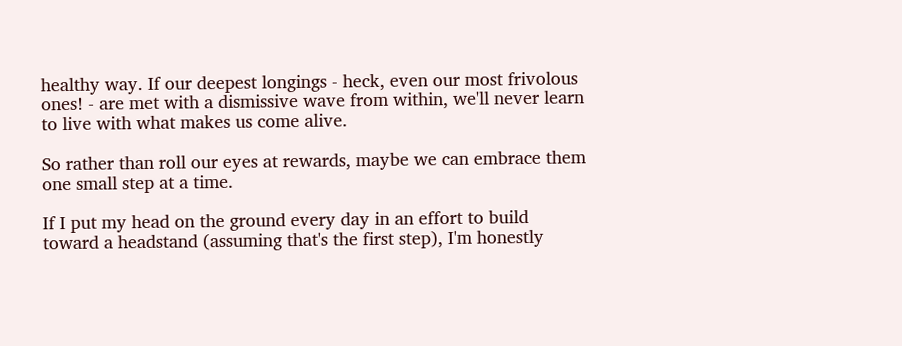healthy way. If our deepest longings - heck, even our most frivolous ones! - are met with a dismissive wave from within, we'll never learn to live with what makes us come alive.

So rather than roll our eyes at rewards, maybe we can embrace them one small step at a time.

If I put my head on the ground every day in an effort to build toward a headstand (assuming that's the first step), I'm honestly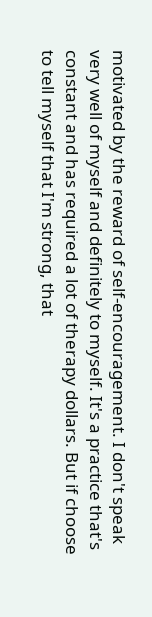motivated by the reward of self-encouragement. I don't speak very well of myself and definitely to myself. It's a practice that's constant and has required a lot of therapy dollars. But if choose to tell myself that I'm strong, that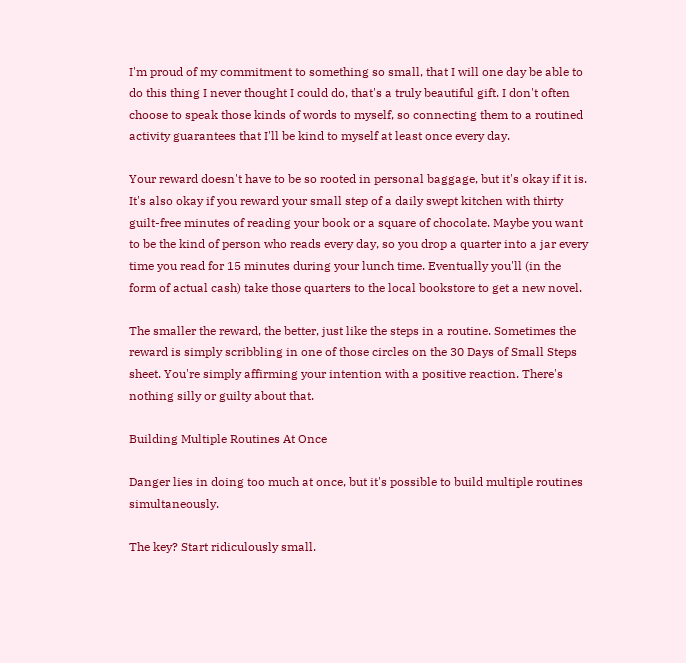I'm proud of my commitment to something so small, that I will one day be able to do this thing I never thought I could do, that's a truly beautiful gift. I don't often choose to speak those kinds of words to myself, so connecting them to a routined activity guarantees that I'll be kind to myself at least once every day.

Your reward doesn't have to be so rooted in personal baggage, but it's okay if it is. It's also okay if you reward your small step of a daily swept kitchen with thirty guilt-free minutes of reading your book or a square of chocolate. Maybe you want to be the kind of person who reads every day, so you drop a quarter into a jar every time you read for 15 minutes during your lunch time. Eventually you'll (in the form of actual cash) take those quarters to the local bookstore to get a new novel.

The smaller the reward, the better, just like the steps in a routine. Sometimes the reward is simply scribbling in one of those circles on the 30 Days of Small Steps sheet. You're simply affirming your intention with a positive reaction. There's nothing silly or guilty about that.

Building Multiple Routines At Once

Danger lies in doing too much at once, but it's possible to build multiple routines simultaneously.

The key? Start ridiculously small.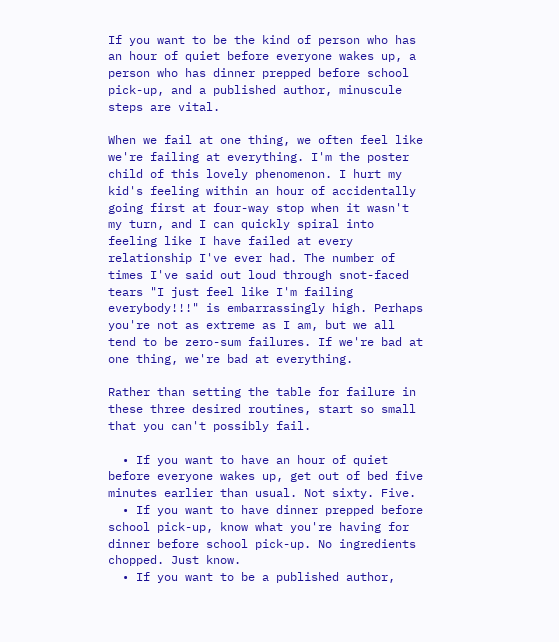If you want to be the kind of person who has an hour of quiet before everyone wakes up, a person who has dinner prepped before school pick-up, and a published author, minuscule steps are vital.

When we fail at one thing, we often feel like we're failing at everything. I'm the poster child of this lovely phenomenon. I hurt my kid's feeling within an hour of accidentally going first at four-way stop when it wasn't my turn, and I can quickly spiral into feeling like I have failed at every relationship I've ever had. The number of times I've said out loud through snot-faced tears "I just feel like I'm failing everybody!!!" is embarrassingly high. Perhaps you're not as extreme as I am, but we all tend to be zero-sum failures. If we're bad at one thing, we're bad at everything.

Rather than setting the table for failure in these three desired routines, start so small that you can't possibly fail.

  • If you want to have an hour of quiet before everyone wakes up, get out of bed five minutes earlier than usual. Not sixty. Five.
  • If you want to have dinner prepped before school pick-up, know what you're having for dinner before school pick-up. No ingredients chopped. Just know.
  • If you want to be a published author,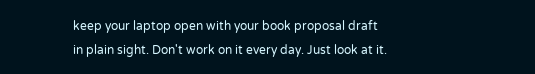keep your laptop open with your book proposal draft in plain sight. Don't work on it every day. Just look at it.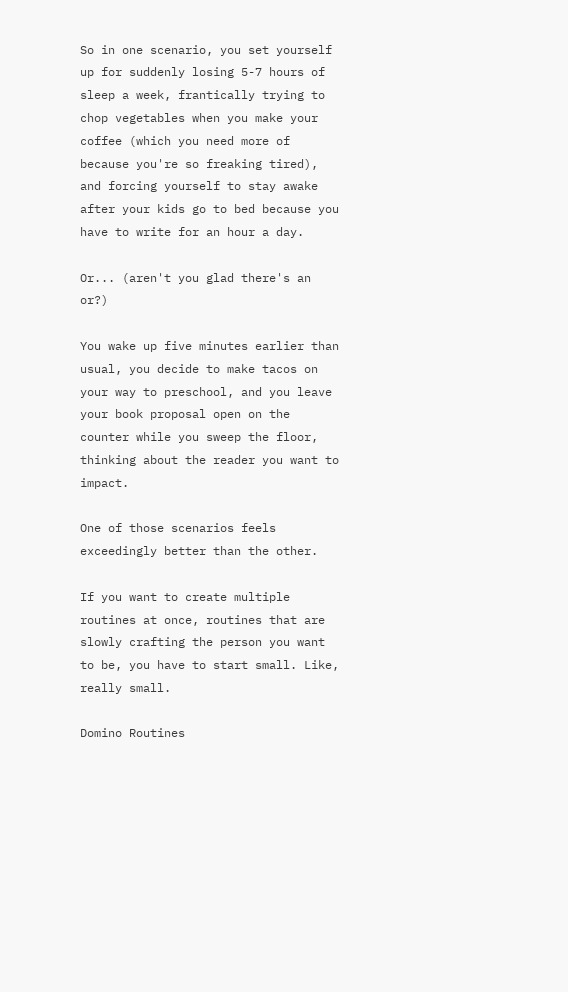So in one scenario, you set yourself up for suddenly losing 5-7 hours of sleep a week, frantically trying to chop vegetables when you make your coffee (which you need more of because you're so freaking tired), and forcing yourself to stay awake after your kids go to bed because you have to write for an hour a day.

Or... (aren't you glad there's an or?)

You wake up five minutes earlier than usual, you decide to make tacos on your way to preschool, and you leave your book proposal open on the counter while you sweep the floor, thinking about the reader you want to impact.

One of those scenarios feels exceedingly better than the other.

If you want to create multiple routines at once, routines that are slowly crafting the person you want to be, you have to start small. Like, really small.

Domino Routines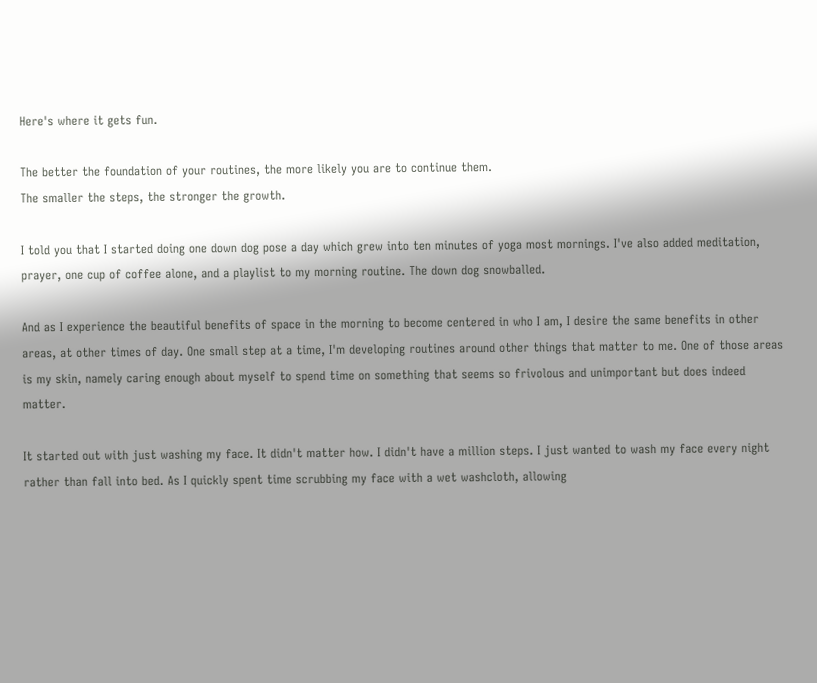Here's where it gets fun.

The better the foundation of your routines, the more likely you are to continue them.
The smaller the steps, the stronger the growth.

I told you that I started doing one down dog pose a day which grew into ten minutes of yoga most mornings. I've also added meditation, prayer, one cup of coffee alone, and a playlist to my morning routine. The down dog snowballed.

And as I experience the beautiful benefits of space in the morning to become centered in who I am, I desire the same benefits in other areas, at other times of day. One small step at a time, I'm developing routines around other things that matter to me. One of those areas is my skin, namely caring enough about myself to spend time on something that seems so frivolous and unimportant but does indeed matter.

It started out with just washing my face. It didn't matter how. I didn't have a million steps. I just wanted to wash my face every night rather than fall into bed. As I quickly spent time scrubbing my face with a wet washcloth, allowing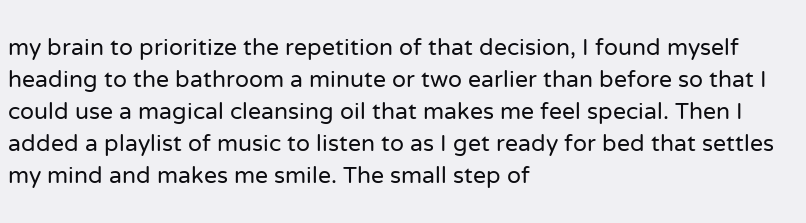my brain to prioritize the repetition of that decision, I found myself heading to the bathroom a minute or two earlier than before so that I could use a magical cleansing oil that makes me feel special. Then I added a playlist of music to listen to as I get ready for bed that settles my mind and makes me smile. The small step of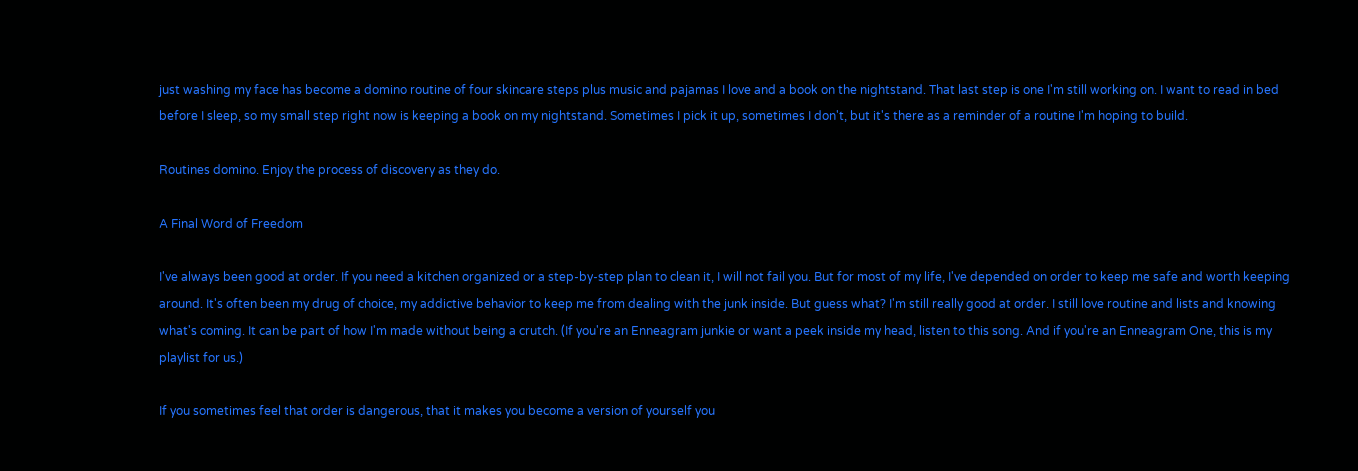just washing my face has become a domino routine of four skincare steps plus music and pajamas I love and a book on the nightstand. That last step is one I'm still working on. I want to read in bed before I sleep, so my small step right now is keeping a book on my nightstand. Sometimes I pick it up, sometimes I don't, but it's there as a reminder of a routine I'm hoping to build.

Routines domino. Enjoy the process of discovery as they do.

A Final Word of Freedom

I've always been good at order. If you need a kitchen organized or a step-by-step plan to clean it, I will not fail you. But for most of my life, I've depended on order to keep me safe and worth keeping around. It's often been my drug of choice, my addictive behavior to keep me from dealing with the junk inside. But guess what? I'm still really good at order. I still love routine and lists and knowing what's coming. It can be part of how I'm made without being a crutch. (If you're an Enneagram junkie or want a peek inside my head, listen to this song. And if you're an Enneagram One, this is my playlist for us.)

If you sometimes feel that order is dangerous, that it makes you become a version of yourself you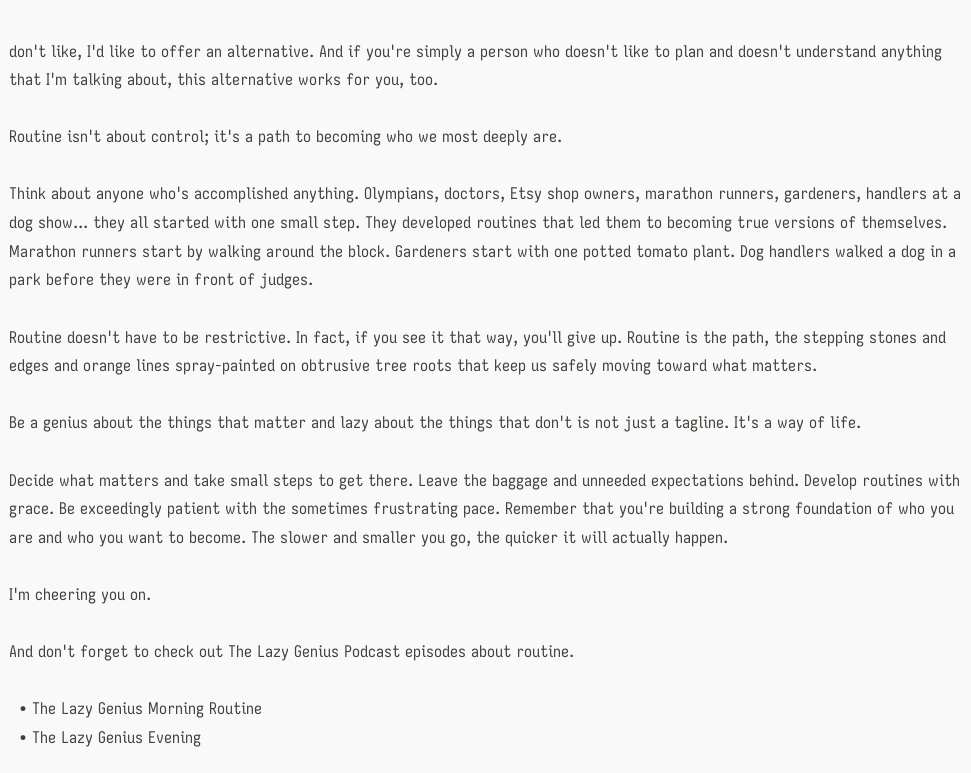don't like, I'd like to offer an alternative. And if you're simply a person who doesn't like to plan and doesn't understand anything that I'm talking about, this alternative works for you, too.

Routine isn't about control; it's a path to becoming who we most deeply are.

Think about anyone who's accomplished anything. Olympians, doctors, Etsy shop owners, marathon runners, gardeners, handlers at a dog show... they all started with one small step. They developed routines that led them to becoming true versions of themselves. Marathon runners start by walking around the block. Gardeners start with one potted tomato plant. Dog handlers walked a dog in a park before they were in front of judges.

Routine doesn't have to be restrictive. In fact, if you see it that way, you'll give up. Routine is the path, the stepping stones and edges and orange lines spray-painted on obtrusive tree roots that keep us safely moving toward what matters.

Be a genius about the things that matter and lazy about the things that don't is not just a tagline. It's a way of life.

Decide what matters and take small steps to get there. Leave the baggage and unneeded expectations behind. Develop routines with grace. Be exceedingly patient with the sometimes frustrating pace. Remember that you're building a strong foundation of who you are and who you want to become. The slower and smaller you go, the quicker it will actually happen.

I'm cheering you on.

And don't forget to check out The Lazy Genius Podcast episodes about routine.

  • The Lazy Genius Morning Routine
  • The Lazy Genius Evening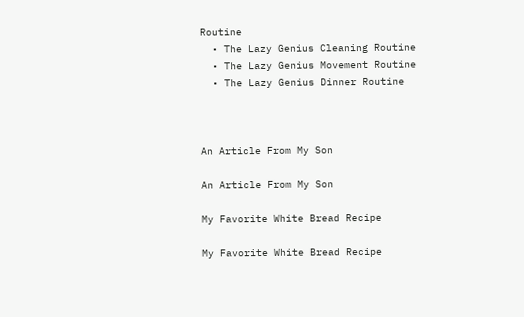Routine
  • The Lazy Genius Cleaning Routine
  • The Lazy Genius Movement Routine
  • The Lazy Genius Dinner Routine



An Article From My Son

An Article From My Son

My Favorite White Bread Recipe

My Favorite White Bread Recipe